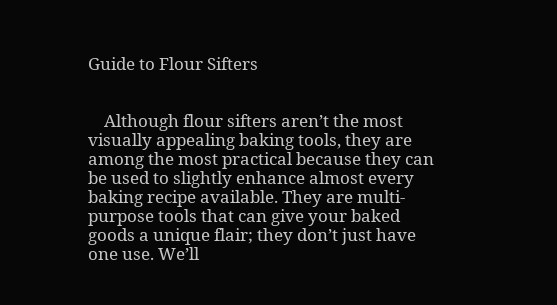Guide to Flour Sifters


    Although flour sifters aren’t the most visually appealing baking tools, they are among the most practical because they can be used to slightly enhance almost every baking recipe available. They are multi-purpose tools that can give your baked goods a unique flair; they don’t just have one use. We’ll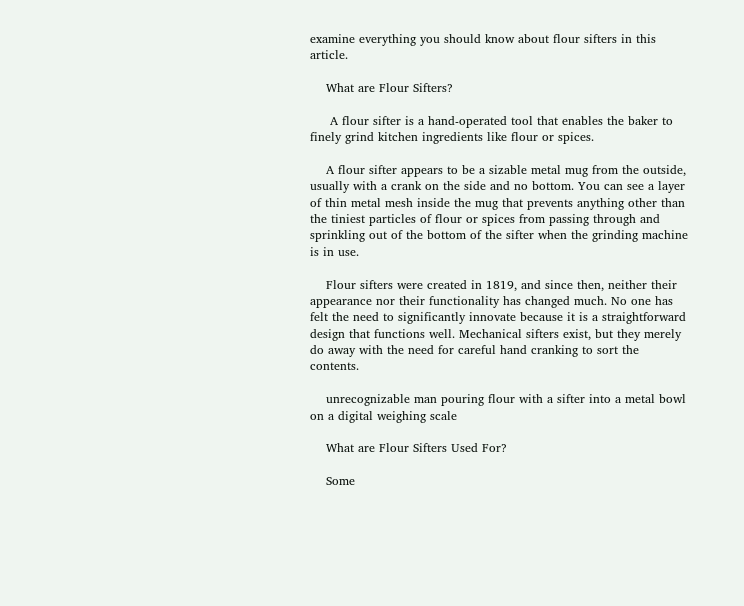examine everything you should know about flour sifters in this article.

    What are Flour Sifters?

     A flour sifter is a hand-operated tool that enables the baker to finely grind kitchen ingredients like flour or spices.

    A flour sifter appears to be a sizable metal mug from the outside, usually with a crank on the side and no bottom. You can see a layer of thin metal mesh inside the mug that prevents anything other than the tiniest particles of flour or spices from passing through and sprinkling out of the bottom of the sifter when the grinding machine is in use.

    Flour sifters were created in 1819, and since then, neither their appearance nor their functionality has changed much. No one has felt the need to significantly innovate because it is a straightforward design that functions well. Mechanical sifters exist, but they merely do away with the need for careful hand cranking to sort the contents.

    unrecognizable man pouring flour with a sifter into a metal bowl on a digital weighing scale

    What are Flour Sifters Used For?

    Some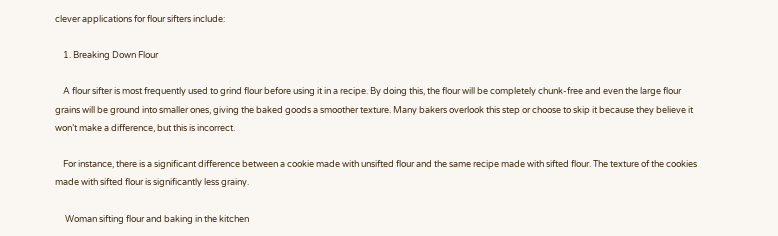clever applications for flour sifters include:

    1. Breaking Down Flour

    A flour sifter is most frequently used to grind flour before using it in a recipe. By doing this, the flour will be completely chunk-free and even the large flour grains will be ground into smaller ones, giving the baked goods a smoother texture. Many bakers overlook this step or choose to skip it because they believe it won’t make a difference, but this is incorrect.

    For instance, there is a significant difference between a cookie made with unsifted flour and the same recipe made with sifted flour. The texture of the cookies made with sifted flour is significantly less grainy.

     Woman sifting flour and baking in the kitchen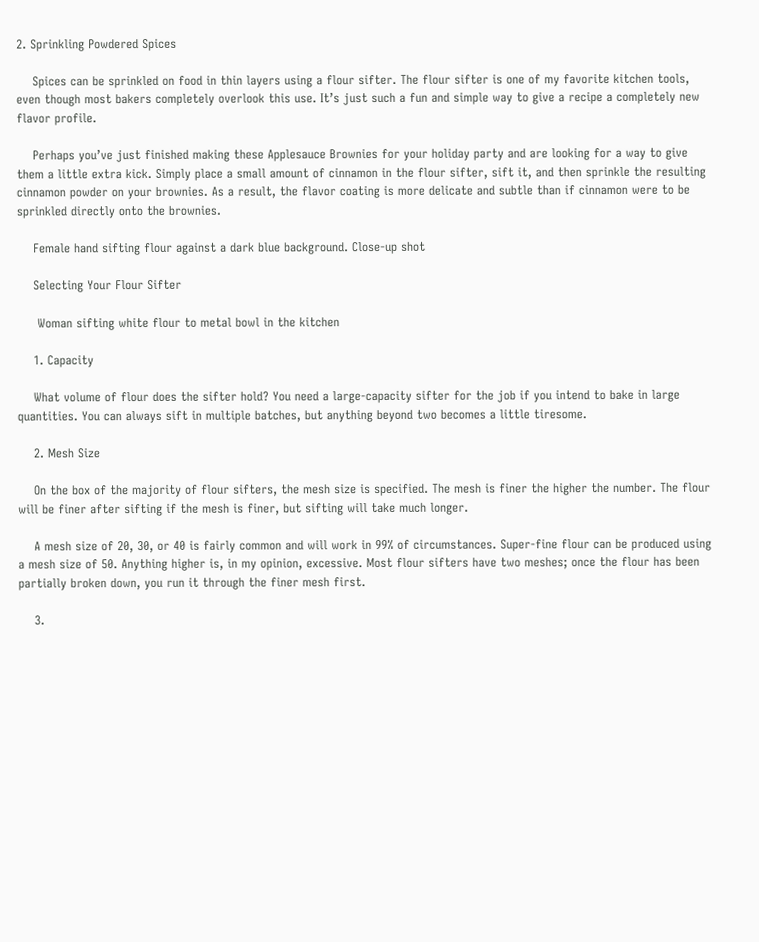2. Sprinkling Powdered Spices

    Spices can be sprinkled on food in thin layers using a flour sifter. The flour sifter is one of my favorite kitchen tools, even though most bakers completely overlook this use. It’s just such a fun and simple way to give a recipe a completely new flavor profile.

    Perhaps you’ve just finished making these Applesauce Brownies for your holiday party and are looking for a way to give them a little extra kick. Simply place a small amount of cinnamon in the flour sifter, sift it, and then sprinkle the resulting cinnamon powder on your brownies. As a result, the flavor coating is more delicate and subtle than if cinnamon were to be sprinkled directly onto the brownies.

    Female hand sifting flour against a dark blue background. Close-up shot

    Selecting Your Flour Sifter

     Woman sifting white flour to metal bowl in the kitchen

    1. Capacity

    What volume of flour does the sifter hold? You need a large-capacity sifter for the job if you intend to bake in large quantities. You can always sift in multiple batches, but anything beyond two becomes a little tiresome.

    2. Mesh Size

    On the box of the majority of flour sifters, the mesh size is specified. The mesh is finer the higher the number. The flour will be finer after sifting if the mesh is finer, but sifting will take much longer.

    A mesh size of 20, 30, or 40 is fairly common and will work in 99% of circumstances. Super-fine flour can be produced using a mesh size of 50. Anything higher is, in my opinion, excessive. Most flour sifters have two meshes; once the flour has been partially broken down, you run it through the finer mesh first.

    3.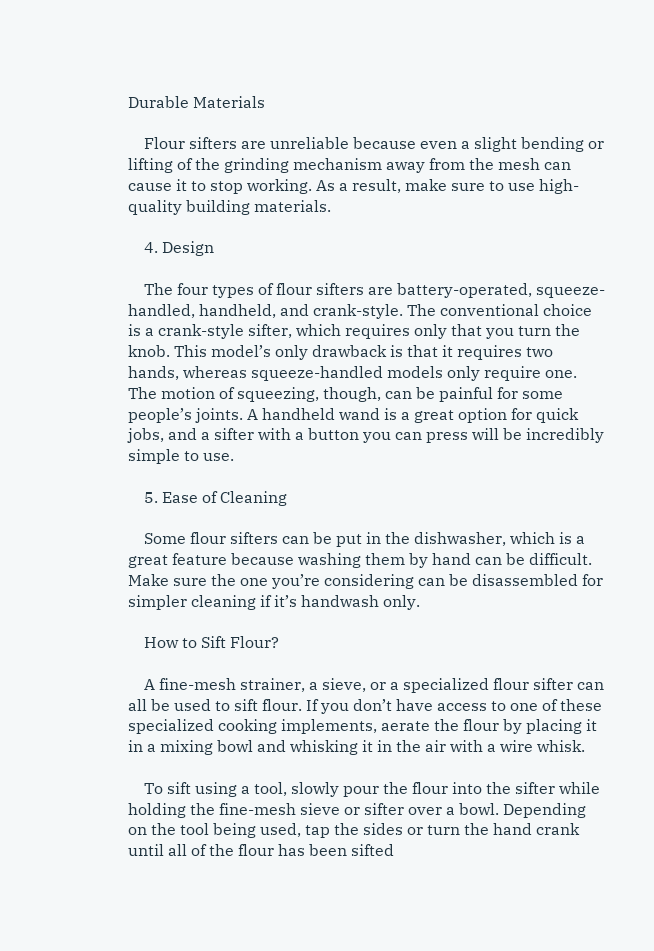Durable Materials

    Flour sifters are unreliable because even a slight bending or lifting of the grinding mechanism away from the mesh can cause it to stop working. As a result, make sure to use high-quality building materials.

    4. Design

    The four types of flour sifters are battery-operated, squeeze-handled, handheld, and crank-style. The conventional choice is a crank-style sifter, which requires only that you turn the knob. This model’s only drawback is that it requires two hands, whereas squeeze-handled models only require one. The motion of squeezing, though, can be painful for some people’s joints. A handheld wand is a great option for quick jobs, and a sifter with a button you can press will be incredibly simple to use.

    5. Ease of Cleaning

    Some flour sifters can be put in the dishwasher, which is a great feature because washing them by hand can be difficult. Make sure the one you’re considering can be disassembled for simpler cleaning if it’s handwash only.

    How to Sift Flour?

    A fine-mesh strainer, a sieve, or a specialized flour sifter can all be used to sift flour. If you don’t have access to one of these specialized cooking implements, aerate the flour by placing it in a mixing bowl and whisking it in the air with a wire whisk.

    To sift using a tool, slowly pour the flour into the sifter while holding the fine-mesh sieve or sifter over a bowl. Depending on the tool being used, tap the sides or turn the hand crank until all of the flour has been sifted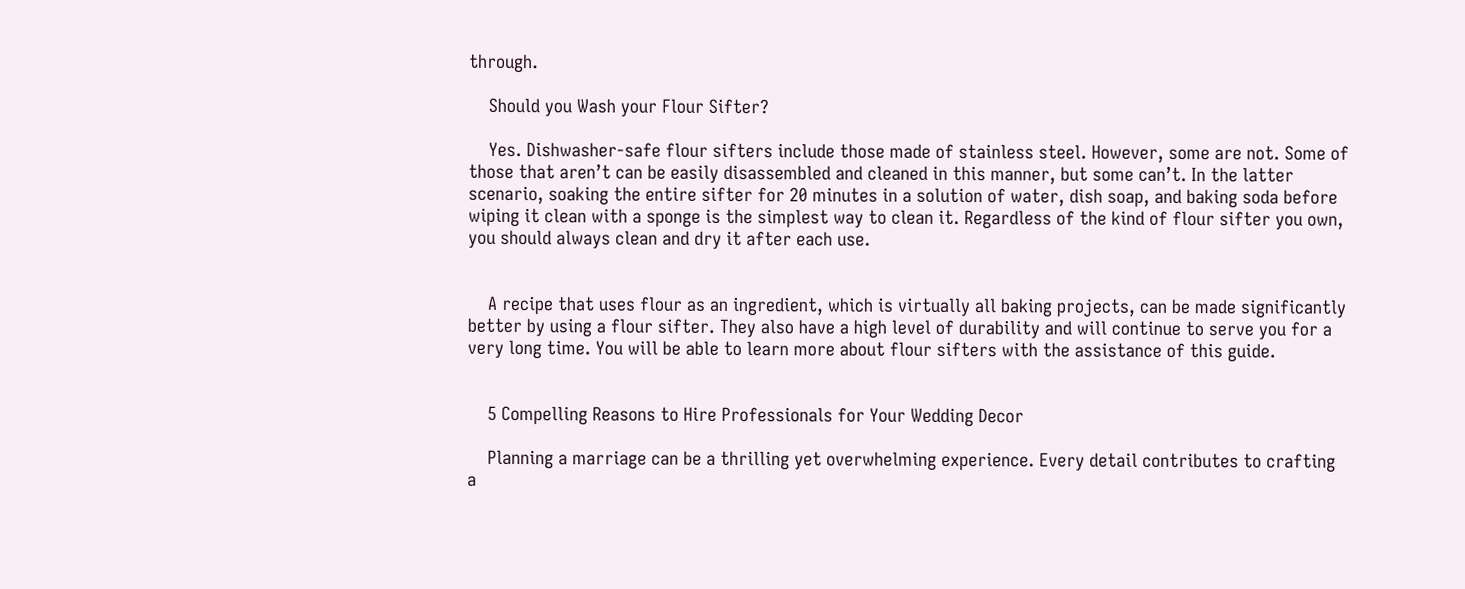through.

    Should you Wash your Flour Sifter?

    Yes. Dishwasher-safe flour sifters include those made of stainless steel. However, some are not. Some of those that aren’t can be easily disassembled and cleaned in this manner, but some can’t. In the latter scenario, soaking the entire sifter for 20 minutes in a solution of water, dish soap, and baking soda before wiping it clean with a sponge is the simplest way to clean it. Regardless of the kind of flour sifter you own, you should always clean and dry it after each use.


    A recipe that uses flour as an ingredient, which is virtually all baking projects, can be made significantly better by using a flour sifter. They also have a high level of durability and will continue to serve you for a very long time. You will be able to learn more about flour sifters with the assistance of this guide.


    5 Compelling Reasons to Hire Professionals for Your Wedding Decor

    Planning a marriage can be a thrilling yet overwhelming experience. Every detail contributes to crafting a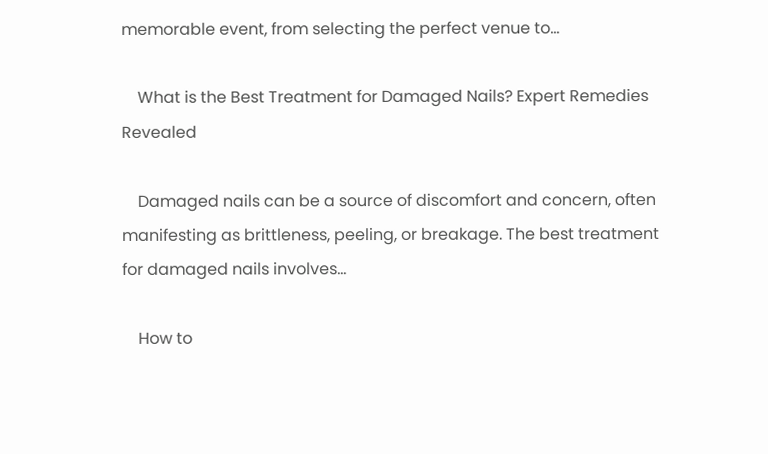memorable event, from selecting the perfect venue to...

    What is the Best Treatment for Damaged Nails? Expert Remedies Revealed

    Damaged nails can be a source of discomfort and concern, often manifesting as brittleness, peeling, or breakage. The best treatment for damaged nails involves...

    How to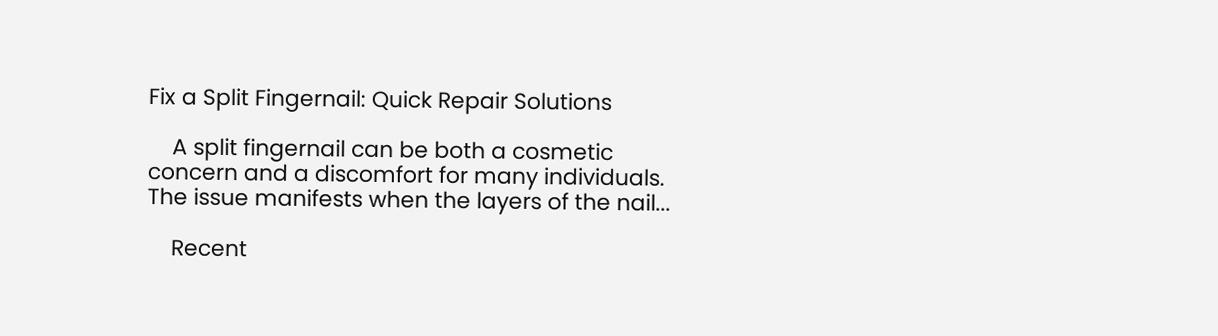Fix a Split Fingernail: Quick Repair Solutions

    A split fingernail can be both a cosmetic concern and a discomfort for many individuals. The issue manifests when the layers of the nail...

    Recent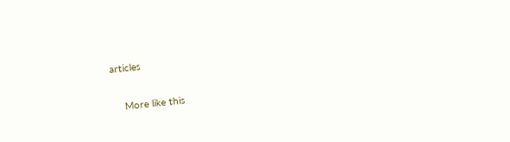articles

    More like this